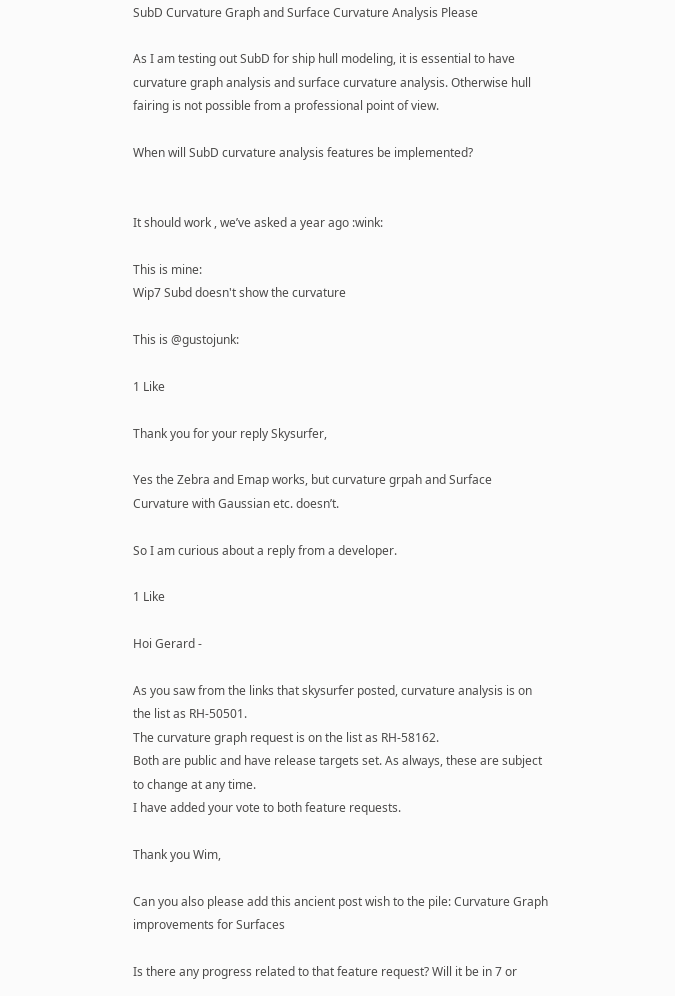SubD Curvature Graph and Surface Curvature Analysis Please

As I am testing out SubD for ship hull modeling, it is essential to have curvature graph analysis and surface curvature analysis. Otherwise hull fairing is not possible from a professional point of view.

When will SubD curvature analysis features be implemented?


It should work , we’ve asked a year ago :wink:

This is mine:
Wip7 Subd doesn't show the curvature

This is @gustojunk:

1 Like

Thank you for your reply Skysurfer,

Yes the Zebra and Emap works, but curvature grpah and Surface Curvature with Gaussian etc. doesn’t.

So I am curious about a reply from a developer.

1 Like

Hoi Gerard -

As you saw from the links that skysurfer posted, curvature analysis is on the list as RH-50501.
The curvature graph request is on the list as RH-58162.
Both are public and have release targets set. As always, these are subject to change at any time.
I have added your vote to both feature requests.

Thank you Wim,

Can you also please add this ancient post wish to the pile: Curvature Graph improvements for Surfaces

Is there any progress related to that feature request? Will it be in 7 or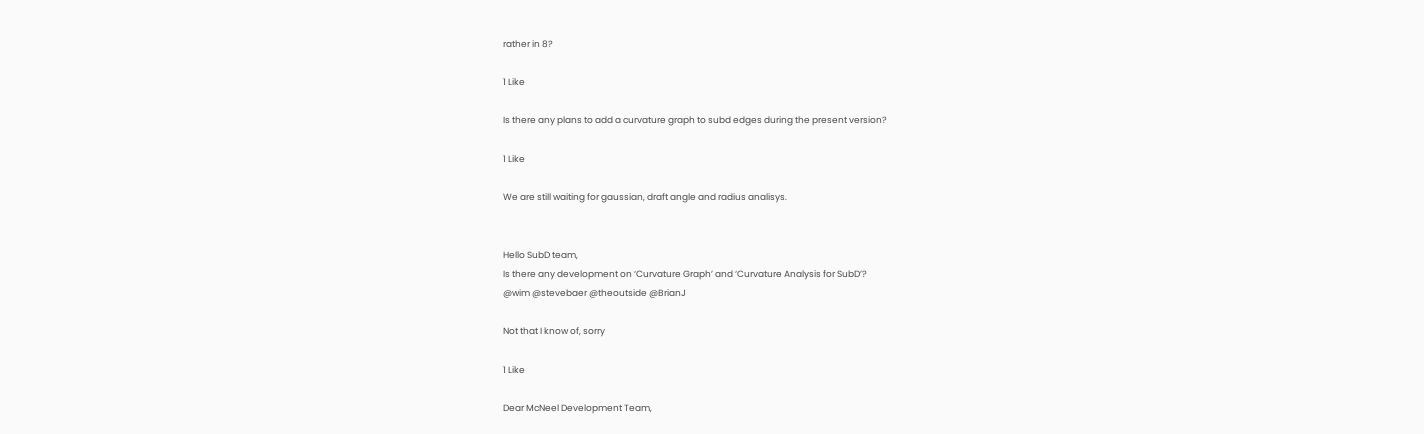rather in 8?

1 Like

Is there any plans to add a curvature graph to subd edges during the present version?

1 Like

We are still waiting for gaussian, draft angle and radius analisys.


Hello SubD team,
Is there any development on ‘Curvature Graph’ and ‘Curvature Analysis for SubD’?
@wim @stevebaer @theoutside @BrianJ

Not that I know of, sorry

1 Like

Dear McNeel Development Team,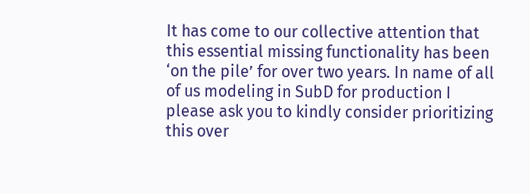It has come to our collective attention that this essential missing functionality has been ‘on the pile’ for over two years. In name of all of us modeling in SubD for production I please ask you to kindly consider prioritizing this over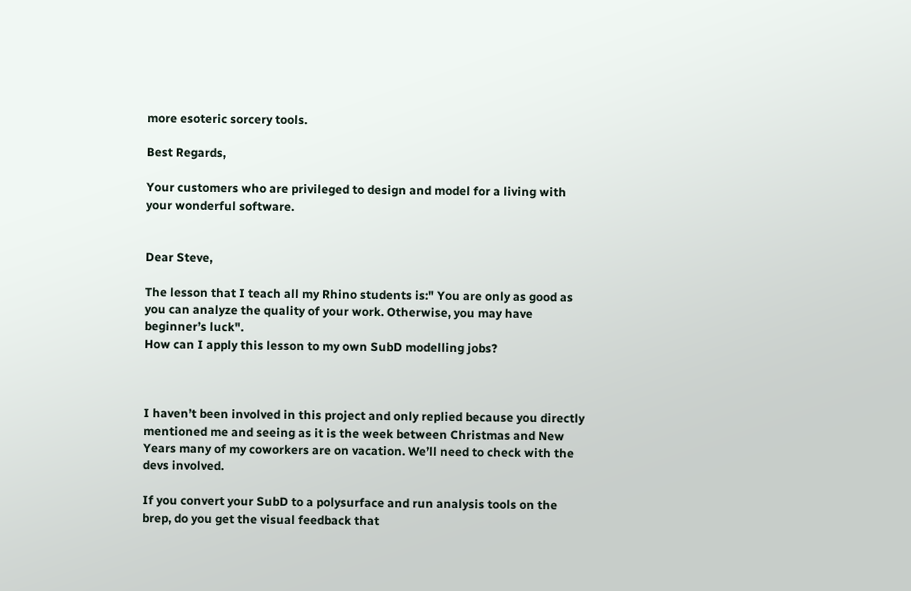more esoteric sorcery tools.

Best Regards,

Your customers who are privileged to design and model for a living with your wonderful software.


Dear Steve,

The lesson that I teach all my Rhino students is:" You are only as good as you can analyze the quality of your work. Otherwise, you may have beginner’s luck".
How can I apply this lesson to my own SubD modelling jobs?



I haven’t been involved in this project and only replied because you directly mentioned me and seeing as it is the week between Christmas and New Years many of my coworkers are on vacation. We’ll need to check with the devs involved.

If you convert your SubD to a polysurface and run analysis tools on the brep, do you get the visual feedback that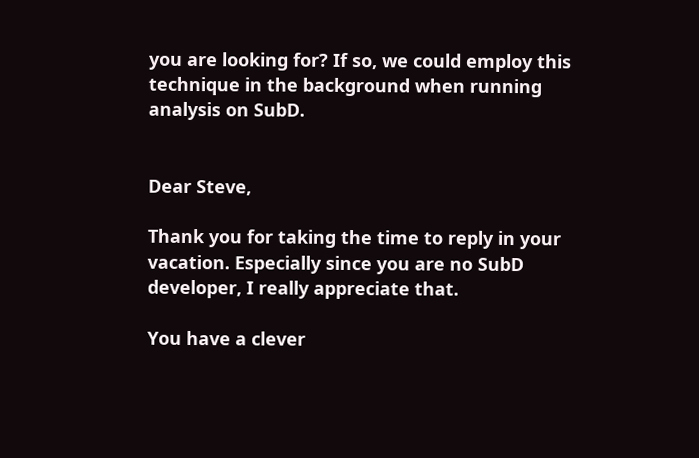you are looking for? If so, we could employ this technique in the background when running analysis on SubD.


Dear Steve,

Thank you for taking the time to reply in your vacation. Especially since you are no SubD developer, I really appreciate that.

You have a clever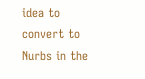idea to convert to Nurbs in the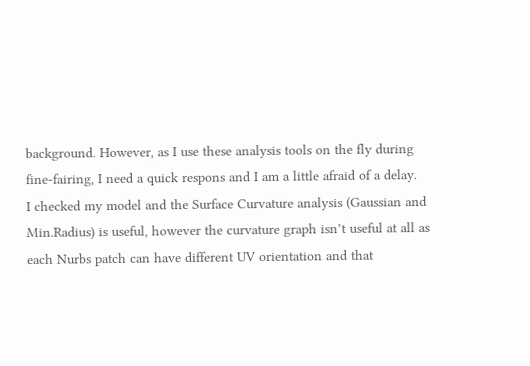background. However, as I use these analysis tools on the fly during fine-fairing, I need a quick respons and I am a little afraid of a delay.
I checked my model and the Surface Curvature analysis (Gaussian and Min.Radius) is useful, however the curvature graph isn’t useful at all as each Nurbs patch can have different UV orientation and that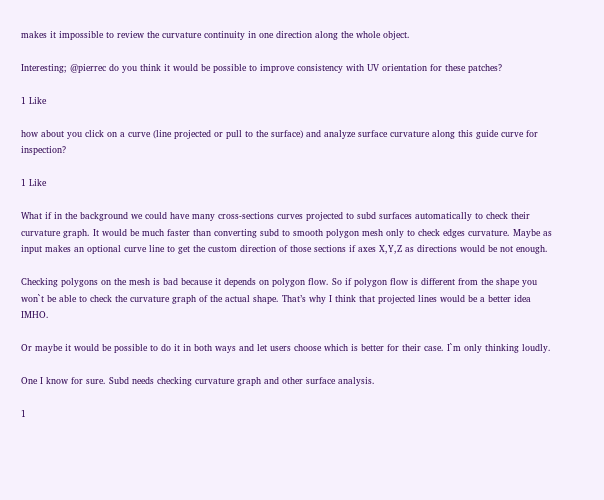makes it impossible to review the curvature continuity in one direction along the whole object.

Interesting; @pierrec do you think it would be possible to improve consistency with UV orientation for these patches?

1 Like

how about you click on a curve (line projected or pull to the surface) and analyze surface curvature along this guide curve for inspection?

1 Like

What if in the background we could have many cross-sections curves projected to subd surfaces automatically to check their curvature graph. It would be much faster than converting subd to smooth polygon mesh only to check edges curvature. Maybe as input makes an optional curve line to get the custom direction of those sections if axes X,Y,Z as directions would be not enough.

Checking polygons on the mesh is bad because it depends on polygon flow. So if polygon flow is different from the shape you won`t be able to check the curvature graph of the actual shape. That’s why I think that projected lines would be a better idea IMHO.

Or maybe it would be possible to do it in both ways and let users choose which is better for their case. I`m only thinking loudly.

One I know for sure. Subd needs checking curvature graph and other surface analysis.

1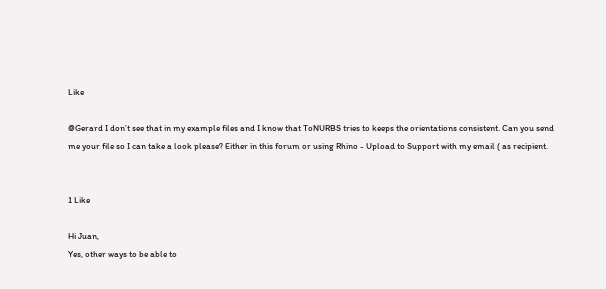Like

@Gerard I don’t see that in my example files and I know that ToNURBS tries to keeps the orientations consistent. Can you send me your file so I can take a look please? Either in this forum or using Rhino - Upload to Support with my email ( as recipient.


1 Like

Hi Juan,
Yes, other ways to be able to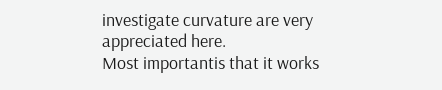investigate curvature are very appreciated here.
Most importantis that it works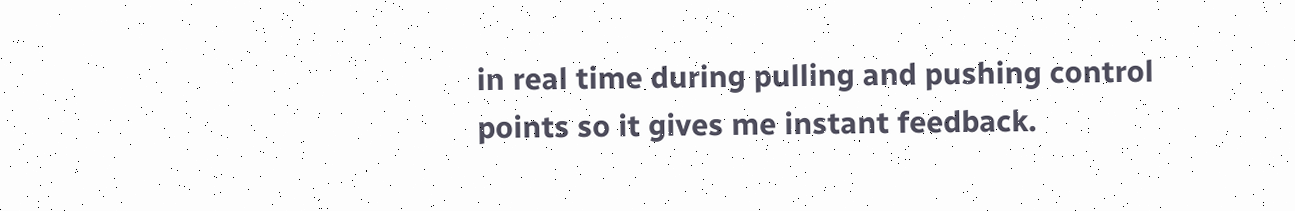in real time during pulling and pushing control points so it gives me instant feedback.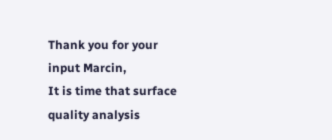Thank you for your input Marcin,
It is time that surface quality analysis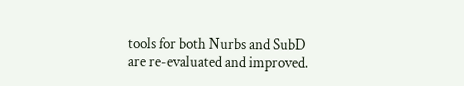tools for both Nurbs and SubD are re-evaluated and improved.